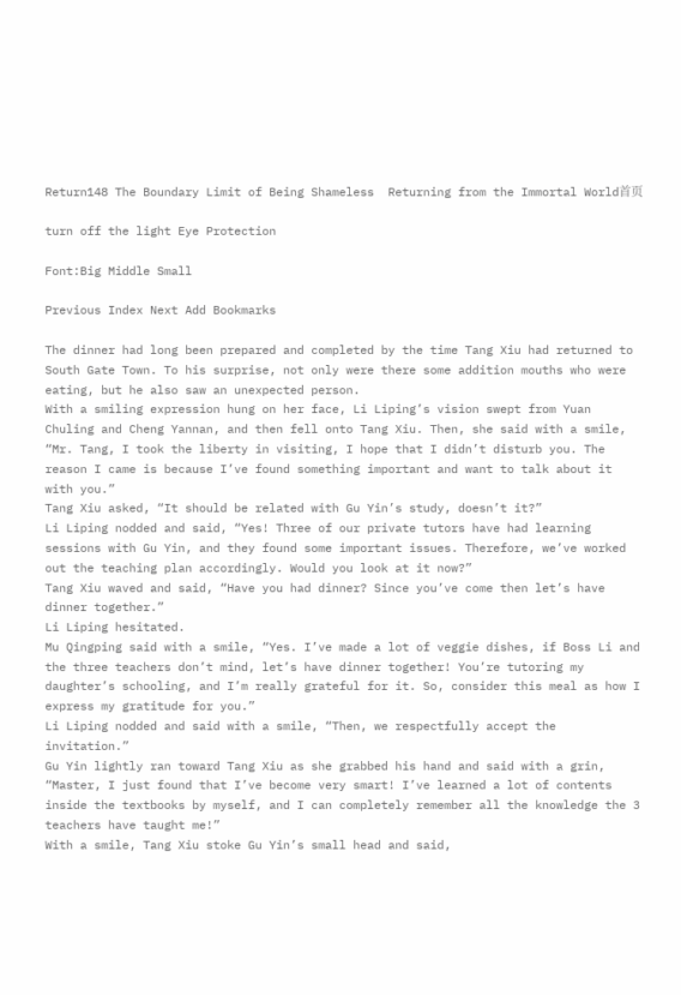Return148 The Boundary Limit of Being Shameless  Returning from the Immortal World首页

turn off the light Eye Protection

Font:Big Middle Small

Previous Index Next Add Bookmarks

The dinner had long been prepared and completed by the time Tang Xiu had returned to South Gate Town. To his surprise, not only were there some addition mouths who were eating, but he also saw an unexpected person.
With a smiling expression hung on her face, Li Liping’s vision swept from Yuan Chuling and Cheng Yannan, and then fell onto Tang Xiu. Then, she said with a smile, “Mr. Tang, I took the liberty in visiting, I hope that I didn’t disturb you. The reason I came is because I’ve found something important and want to talk about it with you.”
Tang Xiu asked, “It should be related with Gu Yin’s study, doesn’t it?”
Li Liping nodded and said, “Yes! Three of our private tutors have had learning sessions with Gu Yin, and they found some important issues. Therefore, we’ve worked out the teaching plan accordingly. Would you look at it now?”
Tang Xiu waved and said, “Have you had dinner? Since you’ve come then let’s have dinner together.”
Li Liping hesitated.
Mu Qingping said with a smile, “Yes. I’ve made a lot of veggie dishes, if Boss Li and the three teachers don’t mind, let’s have dinner together! You’re tutoring my daughter’s schooling, and I’m really grateful for it. So, consider this meal as how I express my gratitude for you.”
Li Liping nodded and said with a smile, “Then, we respectfully accept the invitation.”
Gu Yin lightly ran toward Tang Xiu as she grabbed his hand and said with a grin, “Master, I just found that I’ve become very smart! I’ve learned a lot of contents inside the textbooks by myself, and I can completely remember all the knowledge the 3 teachers have taught me!”
With a smile, Tang Xiu stoke Gu Yin’s small head and said,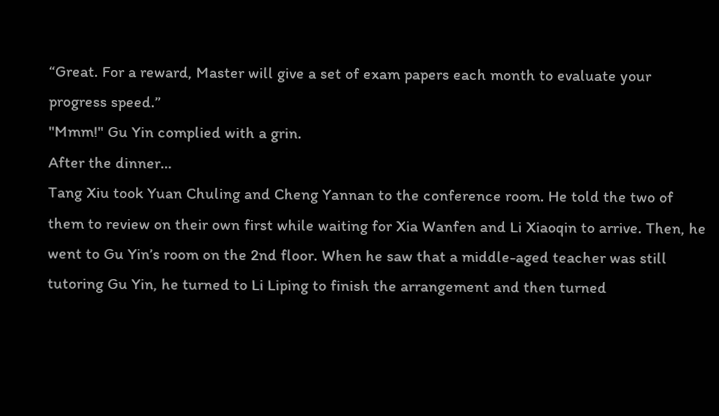“Great. For a reward, Master will give a set of exam papers each month to evaluate your progress speed.”
"Mmm!" Gu Yin complied with a grin.
After the dinner…
Tang Xiu took Yuan Chuling and Cheng Yannan to the conference room. He told the two of them to review on their own first while waiting for Xia Wanfen and Li Xiaoqin to arrive. Then, he went to Gu Yin’s room on the 2nd floor. When he saw that a middle-aged teacher was still tutoring Gu Yin, he turned to Li Liping to finish the arrangement and then turned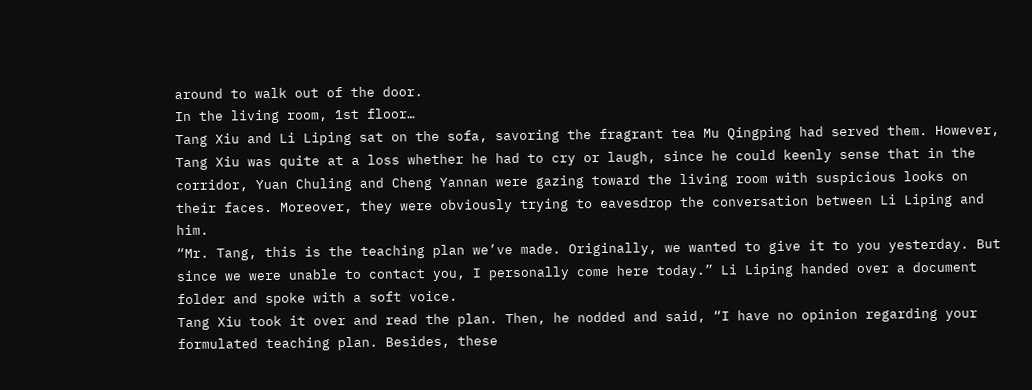around to walk out of the door.
In the living room, 1st floor…
Tang Xiu and Li Liping sat on the sofa, savoring the fragrant tea Mu Qingping had served them. However, Tang Xiu was quite at a loss whether he had to cry or laugh, since he could keenly sense that in the corridor, Yuan Chuling and Cheng Yannan were gazing toward the living room with suspicious looks on their faces. Moreover, they were obviously trying to eavesdrop the conversation between Li Liping and him.
“Mr. Tang, this is the teaching plan we’ve made. Originally, we wanted to give it to you yesterday. But since we were unable to contact you, I personally come here today.” Li Liping handed over a document folder and spoke with a soft voice.
Tang Xiu took it over and read the plan. Then, he nodded and said, “I have no opinion regarding your formulated teaching plan. Besides, these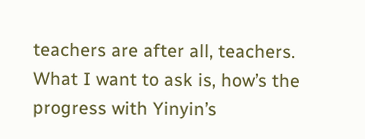teachers are after all, teachers. What I want to ask is, how’s the progress with Yinyin’s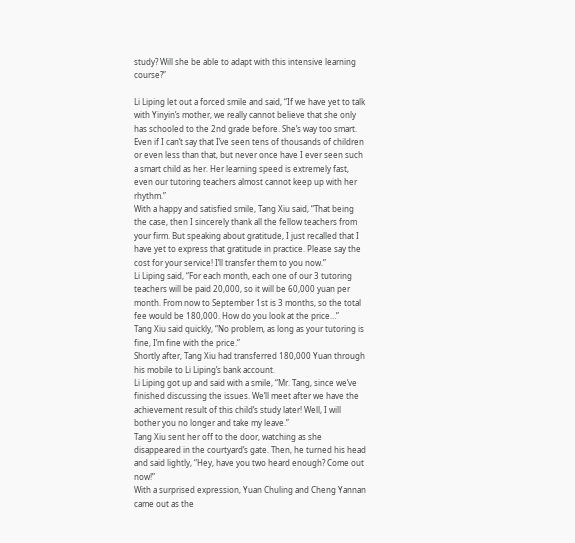study? Will she be able to adapt with this intensive learning course?”

Li Liping let out a forced smile and said, “If we have yet to talk with Yinyin’s mother, we really cannot believe that she only has schooled to the 2nd grade before. She’s way too smart. Even if I can’t say that I’ve seen tens of thousands of children or even less than that, but never once have I ever seen such a smart child as her. Her learning speed is extremely fast, even our tutoring teachers almost cannot keep up with her rhythm.”
With a happy and satisfied smile, Tang Xiu said, “That being the case, then I sincerely thank all the fellow teachers from your firm. But speaking about gratitude, I just recalled that I have yet to express that gratitude in practice. Please say the cost for your service! I’ll transfer them to you now.”
Li Liping said, “For each month, each one of our 3 tutoring teachers will be paid 20,000, so it will be 60,000 yuan per month. From now to September 1st is 3 months, so the total fee would be 180,000. How do you look at the price…”
Tang Xiu said quickly, “No problem, as long as your tutoring is fine, I’m fine with the price.”
Shortly after, Tang Xiu had transferred 180,000 Yuan through his mobile to Li Liping’s bank account.
Li Liping got up and said with a smile, “Mr. Tang, since we’ve finished discussing the issues. We’ll meet after we have the achievement result of this child’s study later! Well, I will bother you no longer and take my leave.”
Tang Xiu sent her off to the door, watching as she disappeared in the courtyard’s gate. Then, he turned his head and said lightly, “Hey, have you two heard enough? Come out now!”
With a surprised expression, Yuan Chuling and Cheng Yannan came out as the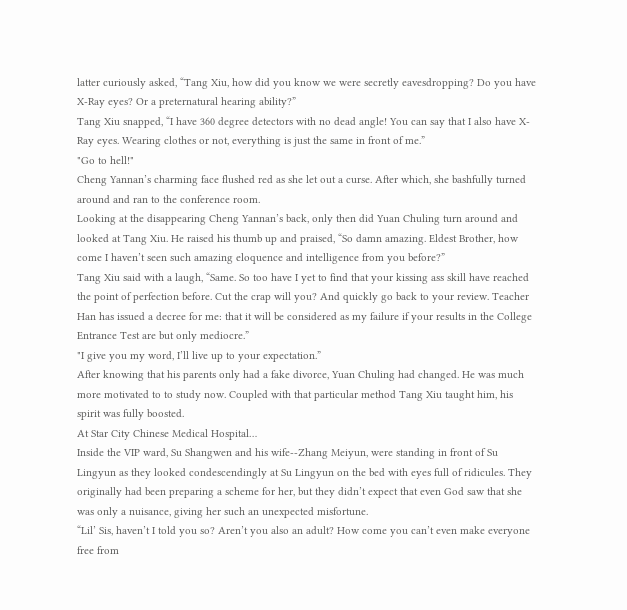latter curiously asked, “Tang Xiu, how did you know we were secretly eavesdropping? Do you have X-Ray eyes? Or a preternatural hearing ability?”
Tang Xiu snapped, “I have 360 degree detectors with no dead angle! You can say that I also have X-Ray eyes. Wearing clothes or not, everything is just the same in front of me.”
"Go to hell!"
Cheng Yannan’s charming face flushed red as she let out a curse. After which, she bashfully turned around and ran to the conference room.
Looking at the disappearing Cheng Yannan’s back, only then did Yuan Chuling turn around and looked at Tang Xiu. He raised his thumb up and praised, “So damn amazing. Eldest Brother, how come I haven’t seen such amazing eloquence and intelligence from you before?”
Tang Xiu said with a laugh, “Same. So too have I yet to find that your kissing ass skill have reached the point of perfection before. Cut the crap will you? And quickly go back to your review. Teacher Han has issued a decree for me: that it will be considered as my failure if your results in the College Entrance Test are but only mediocre.”
"I give you my word, I’ll live up to your expectation.”
After knowing that his parents only had a fake divorce, Yuan Chuling had changed. He was much more motivated to to study now. Coupled with that particular method Tang Xiu taught him, his spirit was fully boosted.
At Star City Chinese Medical Hospital…
Inside the VIP ward, Su Shangwen and his wife--Zhang Meiyun, were standing in front of Su Lingyun as they looked condescendingly at Su Lingyun on the bed with eyes full of ridicules. They originally had been preparing a scheme for her, but they didn’t expect that even God saw that she was only a nuisance, giving her such an unexpected misfortune.
“Lil’ Sis, haven’t I told you so? Aren’t you also an adult? How come you can’t even make everyone free from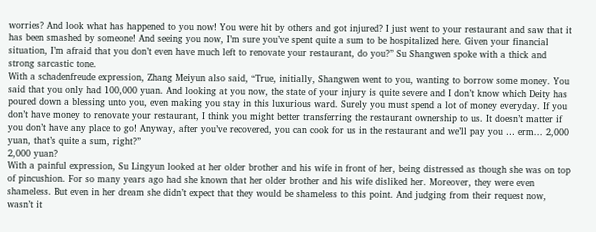worries? And look what has happened to you now! You were hit by others and got injured? I just went to your restaurant and saw that it has been smashed by someone! And seeing you now, I’m sure you’ve spent quite a sum to be hospitalized here. Given your financial situation, I’m afraid that you don’t even have much left to renovate your restaurant, do you?” Su Shangwen spoke with a thick and strong sarcastic tone.
With a schadenfreude expression, Zhang Meiyun also said, “True, initially, Shangwen went to you, wanting to borrow some money. You said that you only had 100,000 yuan. And looking at you now, the state of your injury is quite severe and I don’t know which Deity has poured down a blessing unto you, even making you stay in this luxurious ward. Surely you must spend a lot of money everyday. If you don’t have money to renovate your restaurant, I think you might better transferring the restaurant ownership to us. It doesn’t matter if you don’t have any place to go! Anyway, after you’ve recovered, you can cook for us in the restaurant and we’ll pay you … erm... 2,000 yuan, that’s quite a sum, right?”
2,000 yuan?
With a painful expression, Su Lingyun looked at her older brother and his wife in front of her, being distressed as though she was on top of pincushion. For so many years ago had she known that her older brother and his wife disliked her. Moreover, they were even shameless. But even in her dream she didn’t expect that they would be shameless to this point. And judging from their request now, wasn’t it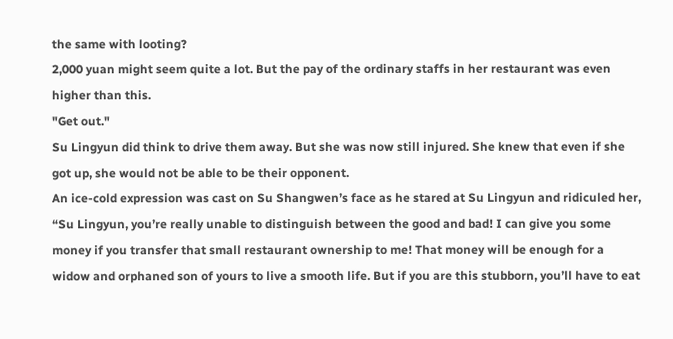the same with looting?
2,000 yuan might seem quite a lot. But the pay of the ordinary staffs in her restaurant was even higher than this.
"Get out."
Su Lingyun did think to drive them away. But she was now still injured. She knew that even if she got up, she would not be able to be their opponent.
An ice-cold expression was cast on Su Shangwen’s face as he stared at Su Lingyun and ridiculed her, “Su Lingyun, you’re really unable to distinguish between the good and bad! I can give you some money if you transfer that small restaurant ownership to me! That money will be enough for a widow and orphaned son of yours to live a smooth life. But if you are this stubborn, you’ll have to eat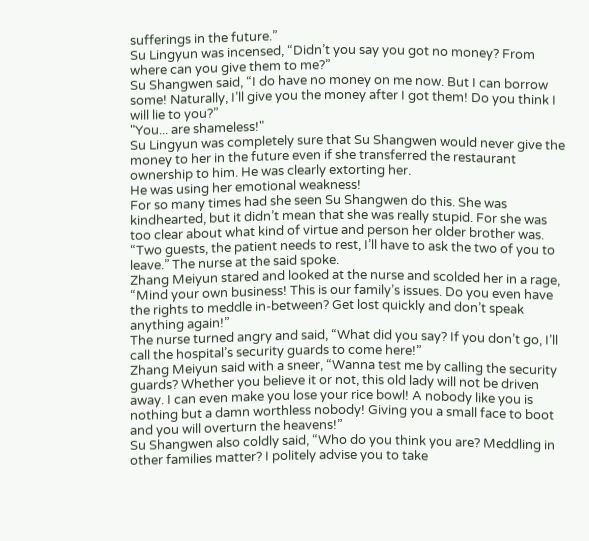sufferings in the future.”
Su Lingyun was incensed, “Didn’t you say you got no money? From where can you give them to me?”
Su Shangwen said, “I do have no money on me now. But I can borrow some! Naturally, I’ll give you the money after I got them! Do you think I will lie to you?”
"You... are shameless!"
Su Lingyun was completely sure that Su Shangwen would never give the money to her in the future even if she transferred the restaurant ownership to him. He was clearly extorting her.
He was using her emotional weakness!
For so many times had she seen Su Shangwen do this. She was kindhearted, but it didn’t mean that she was really stupid. For she was too clear about what kind of virtue and person her older brother was.
“Two guests, the patient needs to rest, I’ll have to ask the two of you to leave.” The nurse at the said spoke.
Zhang Meiyun stared and looked at the nurse and scolded her in a rage, “Mind your own business! This is our family’s issues. Do you even have the rights to meddle in-between? Get lost quickly and don’t speak anything again!”
The nurse turned angry and said, “What did you say? If you don’t go, I’ll call the hospital’s security guards to come here!”
Zhang Meiyun said with a sneer, “Wanna test me by calling the security guards? Whether you believe it or not, this old lady will not be driven away. I can even make you lose your rice bowl! A nobody like you is nothing but a damn worthless nobody! Giving you a small face to boot and you will overturn the heavens!”
Su Shangwen also coldly said, “Who do you think you are? Meddling in other families matter? I politely advise you to take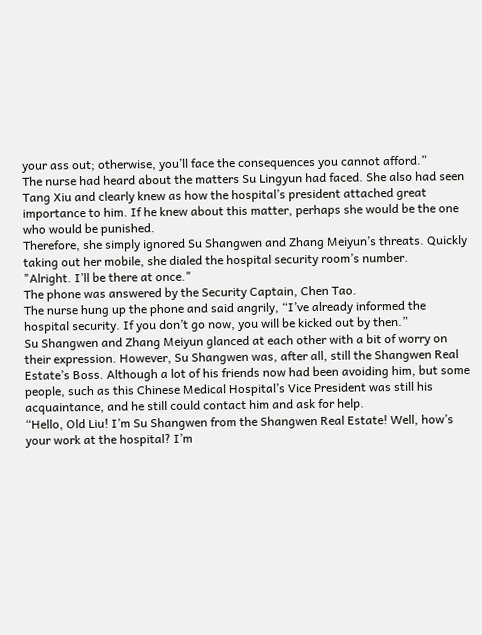your ass out; otherwise, you’ll face the consequences you cannot afford.”
The nurse had heard about the matters Su Lingyun had faced. She also had seen Tang Xiu and clearly knew as how the hospital’s president attached great importance to him. If he knew about this matter, perhaps she would be the one who would be punished.
Therefore, she simply ignored Su Shangwen and Zhang Meiyun’s threats. Quickly taking out her mobile, she dialed the hospital security room’s number.
"Alright. I’ll be there at once."
The phone was answered by the Security Captain, Chen Tao.
The nurse hung up the phone and said angrily, “I’ve already informed the hospital security. If you don’t go now, you will be kicked out by then.”
Su Shangwen and Zhang Meiyun glanced at each other with a bit of worry on their expression. However, Su Shangwen was, after all, still the Shangwen Real Estate’s Boss. Although a lot of his friends now had been avoiding him, but some people, such as this Chinese Medical Hospital’s Vice President was still his acquaintance, and he still could contact him and ask for help.
“Hello, Old Liu! I’m Su Shangwen from the Shangwen Real Estate! Well, how’s your work at the hospital? I’m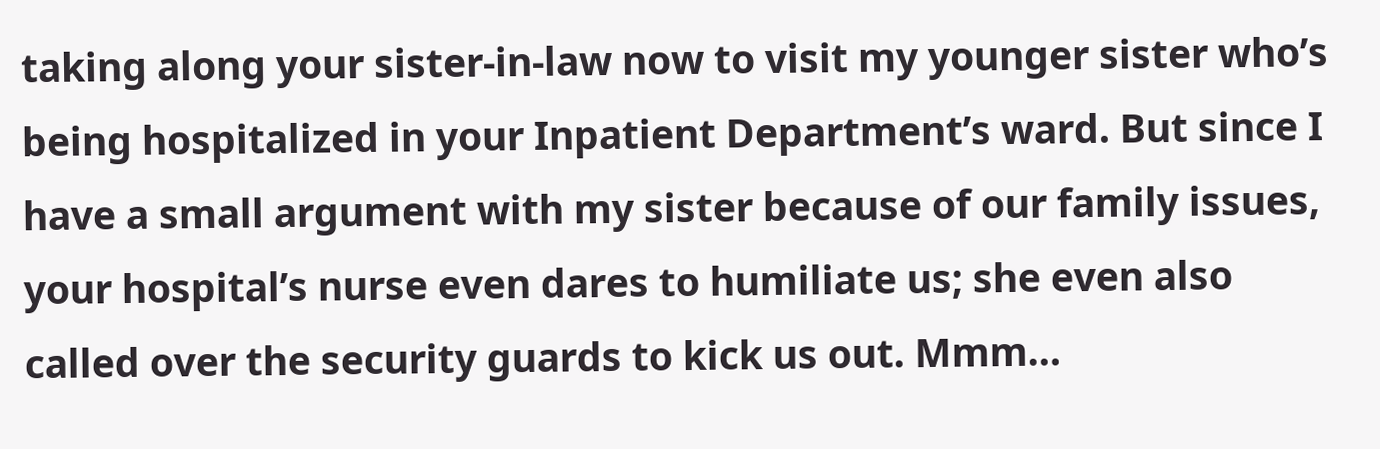taking along your sister-in-law now to visit my younger sister who’s being hospitalized in your Inpatient Department’s ward. But since I have a small argument with my sister because of our family issues, your hospital’s nurse even dares to humiliate us; she even also called over the security guards to kick us out. Mmm…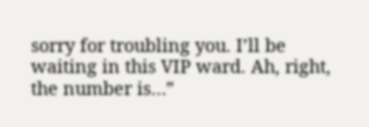sorry for troubling you. I’ll be waiting in this VIP ward. Ah, right, the number is…”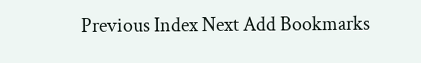Previous Index Next Add Bookmarks